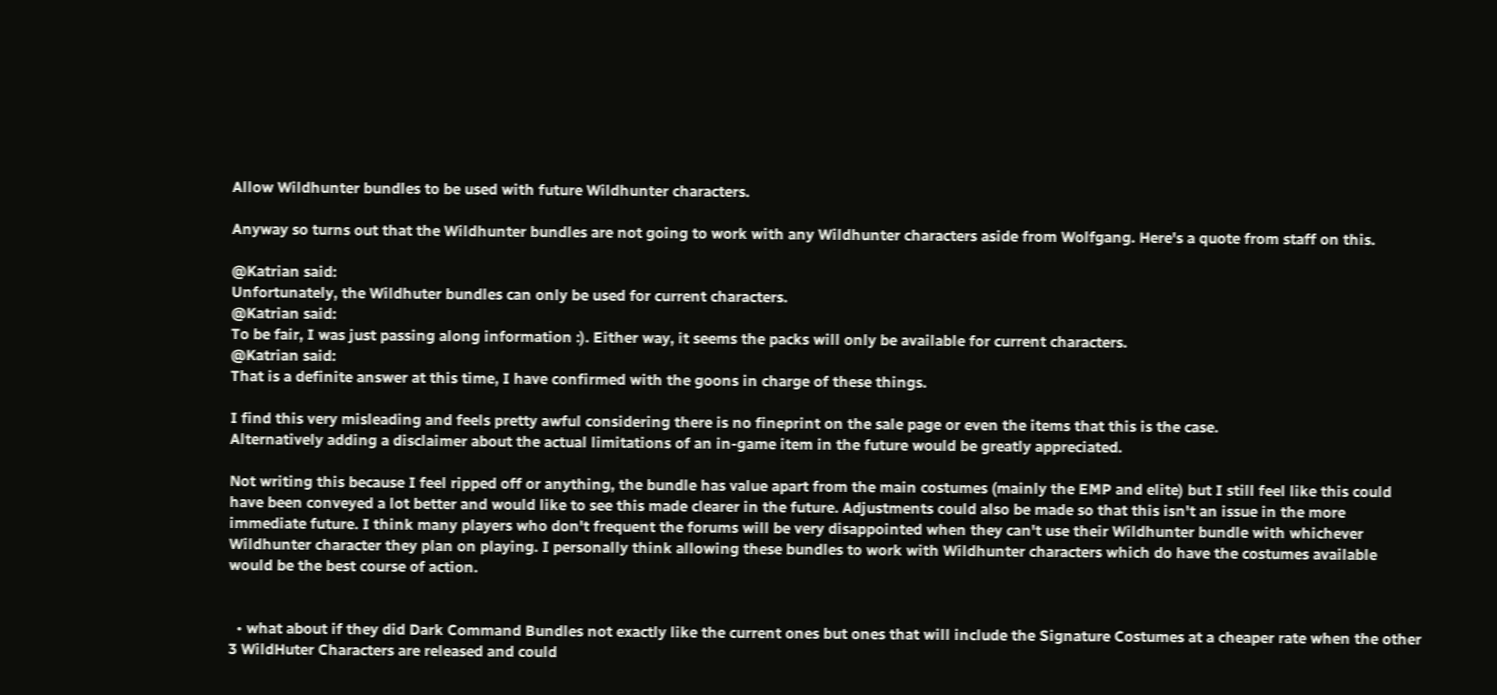Allow Wildhunter bundles to be used with future Wildhunter characters.

Anyway so turns out that the Wildhunter bundles are not going to work with any Wildhunter characters aside from Wolfgang. Here's a quote from staff on this.

@Katrian said:
Unfortunately, the Wildhuter bundles can only be used for current characters.
@Katrian said:
To be fair, I was just passing along information :). Either way, it seems the packs will only be available for current characters.
@Katrian said:
That is a definite answer at this time, I have confirmed with the goons in charge of these things.

I find this very misleading and feels pretty awful considering there is no fineprint on the sale page or even the items that this is the case.
Alternatively adding a disclaimer about the actual limitations of an in-game item in the future would be greatly appreciated.

Not writing this because I feel ripped off or anything, the bundle has value apart from the main costumes (mainly the EMP and elite) but I still feel like this could have been conveyed a lot better and would like to see this made clearer in the future. Adjustments could also be made so that this isn't an issue in the more immediate future. I think many players who don't frequent the forums will be very disappointed when they can't use their Wildhunter bundle with whichever Wildhunter character they plan on playing. I personally think allowing these bundles to work with Wildhunter characters which do have the costumes available would be the best course of action.


  • what about if they did Dark Command Bundles not exactly like the current ones but ones that will include the Signature Costumes at a cheaper rate when the other 3 WildHuter Characters are released and could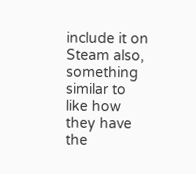include it on Steam also, something similar to like how they have the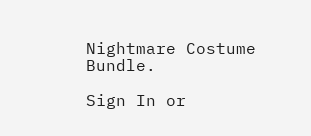Nightmare Costume Bundle.

Sign In or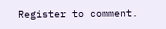Register to comment.